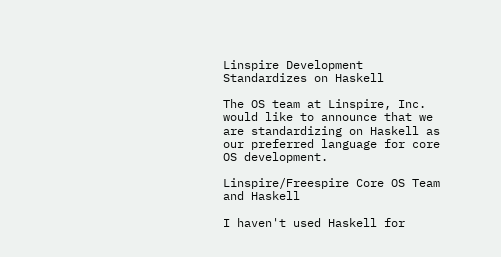Linspire Development Standardizes on Haskell

The OS team at Linspire, Inc. would like to announce that we are standardizing on Haskell as our preferred language for core OS development.

Linspire/Freespire Core OS Team and Haskell

I haven't used Haskell for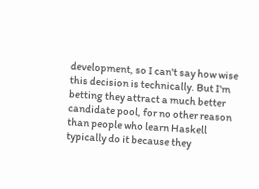development, so I can't say how wise this decision is technically. But I'm betting they attract a much better candidate pool, for no other reason than people who learn Haskell typically do it because they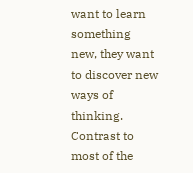want to learn something new, they want to discover new ways of thinking. Contrast to most of the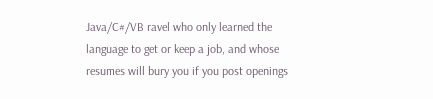Java/C#/VB ravel who only learned the language to get or keep a job, and whose resumes will bury you if you post openings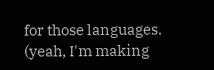for those languages. (yeah, I'm making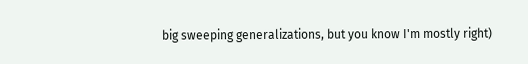big sweeping generalizations, but you know I'm mostly right)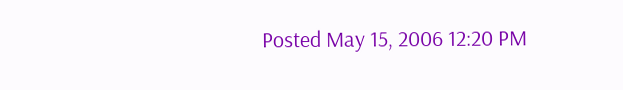Posted May 15, 2006 12:20 PM